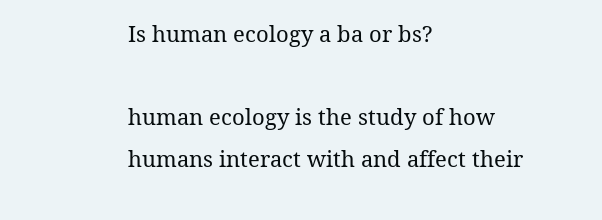Is human ecology a ba or bs?

human ecology is the study of how humans interact with and affect their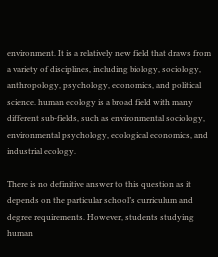environment. It is a relatively new field that draws from a variety of disciplines, including biology, sociology, anthropology, psychology, economics, and political science. human ecology is a broad field with many different sub-fields, such as environmental sociology, environmental psychology, ecological economics, and industrial ecology.

There is no definitive answer to this question as it depends on the particular school’s curriculum and degree requirements. However, students studying human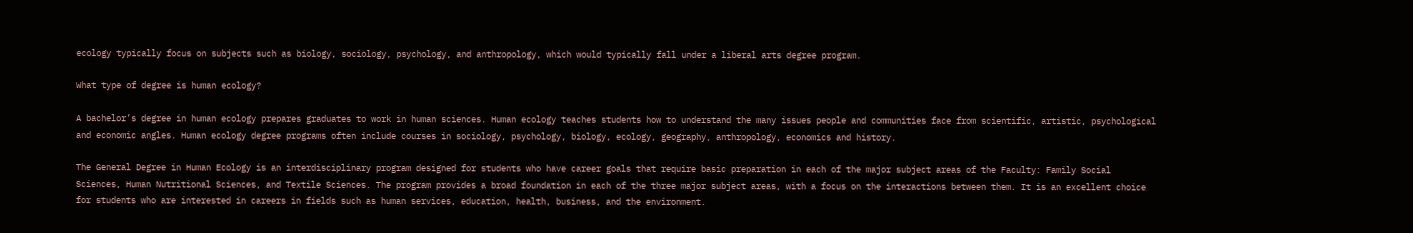ecology typically focus on subjects such as biology, sociology, psychology, and anthropology, which would typically fall under a liberal arts degree program.

What type of degree is human ecology?

A bachelor’s degree in human ecology prepares graduates to work in human sciences. Human ecology teaches students how to understand the many issues people and communities face from scientific, artistic, psychological and economic angles. Human ecology degree programs often include courses in sociology, psychology, biology, ecology, geography, anthropology, economics and history.

The General Degree in Human Ecology is an interdisciplinary program designed for students who have career goals that require basic preparation in each of the major subject areas of the Faculty: Family Social Sciences, Human Nutritional Sciences, and Textile Sciences. The program provides a broad foundation in each of the three major subject areas, with a focus on the interactions between them. It is an excellent choice for students who are interested in careers in fields such as human services, education, health, business, and the environment.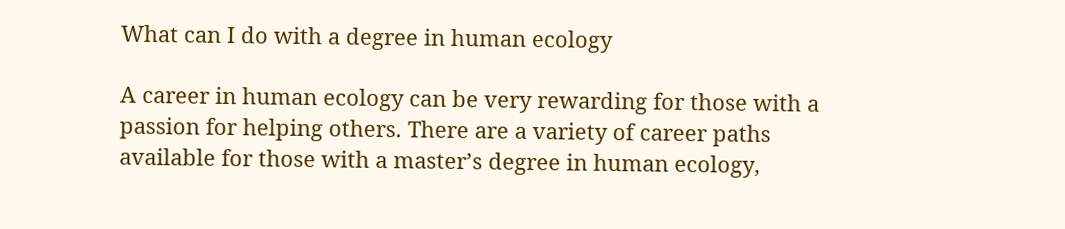What can I do with a degree in human ecology

A career in human ecology can be very rewarding for those with a passion for helping others. There are a variety of career paths available for those with a master’s degree in human ecology,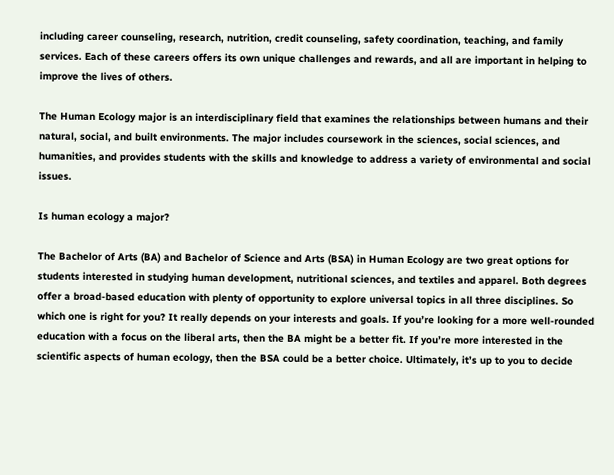including career counseling, research, nutrition, credit counseling, safety coordination, teaching, and family services. Each of these careers offers its own unique challenges and rewards, and all are important in helping to improve the lives of others.

The Human Ecology major is an interdisciplinary field that examines the relationships between humans and their natural, social, and built environments. The major includes coursework in the sciences, social sciences, and humanities, and provides students with the skills and knowledge to address a variety of environmental and social issues.

Is human ecology a major?

The Bachelor of Arts (BA) and Bachelor of Science and Arts (BSA) in Human Ecology are two great options for students interested in studying human development, nutritional sciences, and textiles and apparel. Both degrees offer a broad-based education with plenty of opportunity to explore universal topics in all three disciplines. So which one is right for you? It really depends on your interests and goals. If you’re looking for a more well-rounded education with a focus on the liberal arts, then the BA might be a better fit. If you’re more interested in the scientific aspects of human ecology, then the BSA could be a better choice. Ultimately, it’s up to you to decide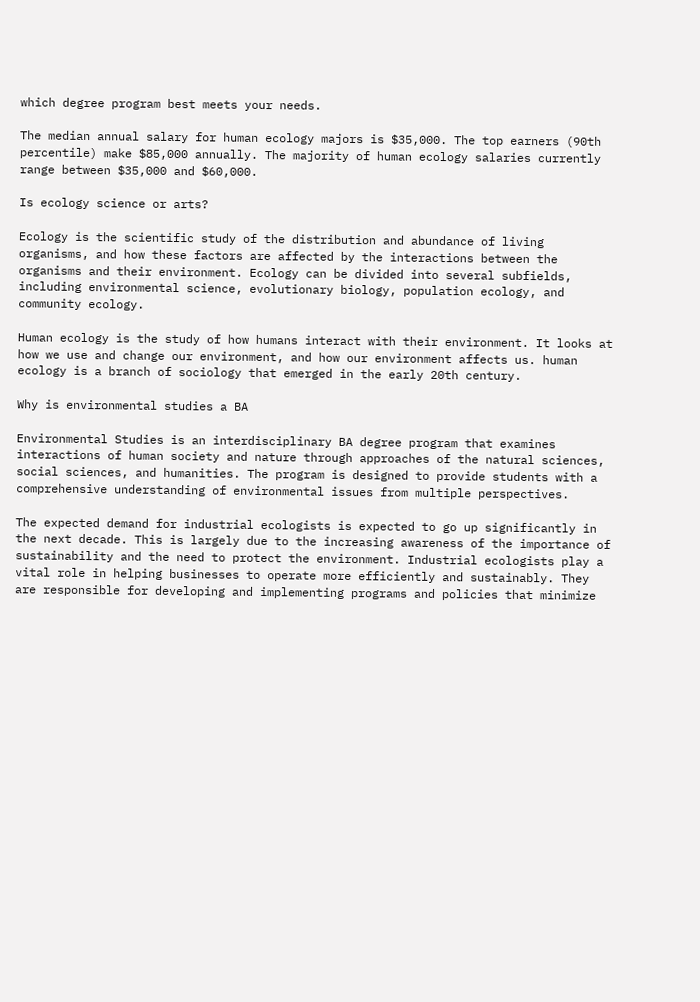which degree program best meets your needs.

The median annual salary for human ecology majors is $35,000. The top earners (90th percentile) make $85,000 annually. The majority of human ecology salaries currently range between $35,000 and $60,000.

Is ecology science or arts?

Ecology is the scientific study of the distribution and abundance of living organisms, and how these factors are affected by the interactions between the organisms and their environment. Ecology can be divided into several subfields, including environmental science, evolutionary biology, population ecology, and community ecology.

Human ecology is the study of how humans interact with their environment. It looks at how we use and change our environment, and how our environment affects us. human ecology is a branch of sociology that emerged in the early 20th century.

Why is environmental studies a BA

Environmental Studies is an interdisciplinary BA degree program that examines interactions of human society and nature through approaches of the natural sciences, social sciences, and humanities. The program is designed to provide students with a comprehensive understanding of environmental issues from multiple perspectives.

The expected demand for industrial ecologists is expected to go up significantly in the next decade. This is largely due to the increasing awareness of the importance of sustainability and the need to protect the environment. Industrial ecologists play a vital role in helping businesses to operate more efficiently and sustainably. They are responsible for developing and implementing programs and policies that minimize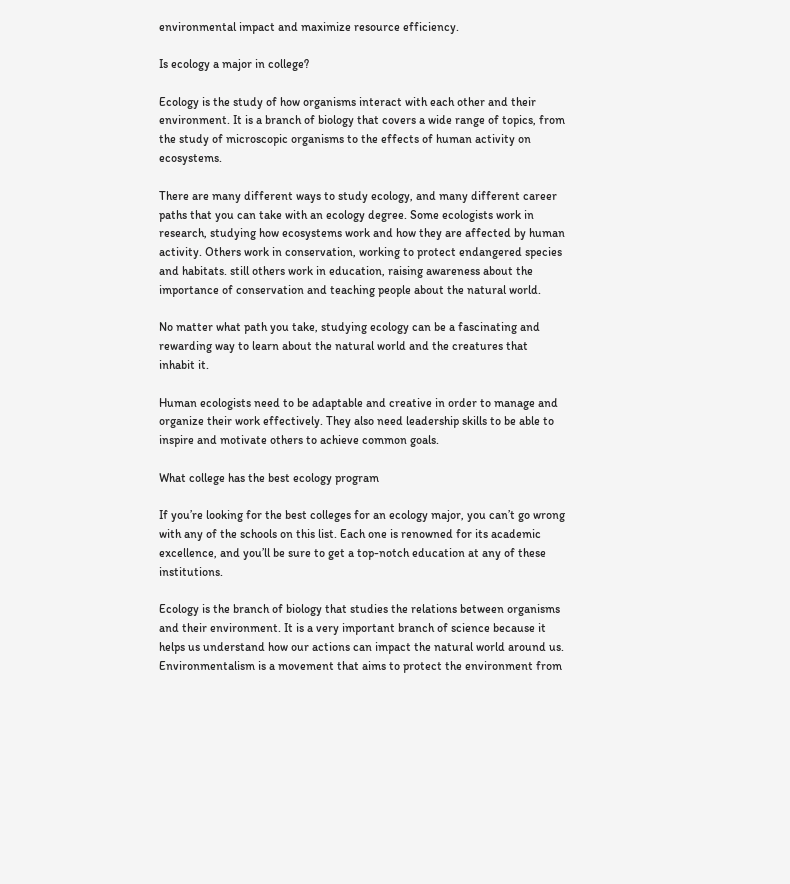environmental impact and maximize resource efficiency.

Is ecology a major in college?

Ecology is the study of how organisms interact with each other and their environment. It is a branch of biology that covers a wide range of topics, from the study of microscopic organisms to the effects of human activity on ecosystems.

There are many different ways to study ecology, and many different career paths that you can take with an ecology degree. Some ecologists work in research, studying how ecosystems work and how they are affected by human activity. Others work in conservation, working to protect endangered species and habitats. still others work in education, raising awareness about the importance of conservation and teaching people about the natural world.

No matter what path you take, studying ecology can be a fascinating and rewarding way to learn about the natural world and the creatures that inhabit it.

Human ecologists need to be adaptable and creative in order to manage and organize their work effectively. They also need leadership skills to be able to inspire and motivate others to achieve common goals.

What college has the best ecology program

If you’re looking for the best colleges for an ecology major, you can’t go wrong with any of the schools on this list. Each one is renowned for its academic excellence, and you’ll be sure to get a top-notch education at any of these institutions.

Ecology is the branch of biology that studies the relations between organisms and their environment. It is a very important branch of science because it helps us understand how our actions can impact the natural world around us. Environmentalism is a movement that aims to protect the environment from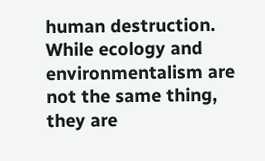human destruction. While ecology and environmentalism are not the same thing, they are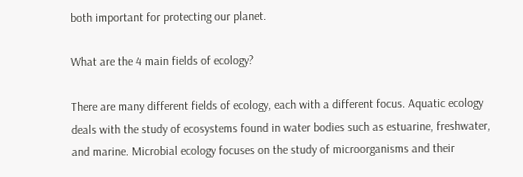both important for protecting our planet.

What are the 4 main fields of ecology?

There are many different fields of ecology, each with a different focus. Aquatic ecology deals with the study of ecosystems found in water bodies such as estuarine, freshwater, and marine. Microbial ecology focuses on the study of microorganisms and their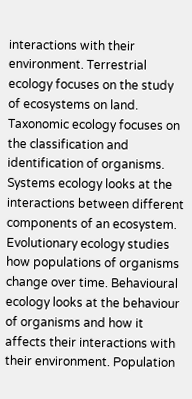interactions with their environment. Terrestrial ecology focuses on the study of ecosystems on land. Taxonomic ecology focuses on the classification and identification of organisms. Systems ecology looks at the interactions between different components of an ecosystem. Evolutionary ecology studies how populations of organisms change over time. Behavioural ecology looks at the behaviour of organisms and how it affects their interactions with their environment. Population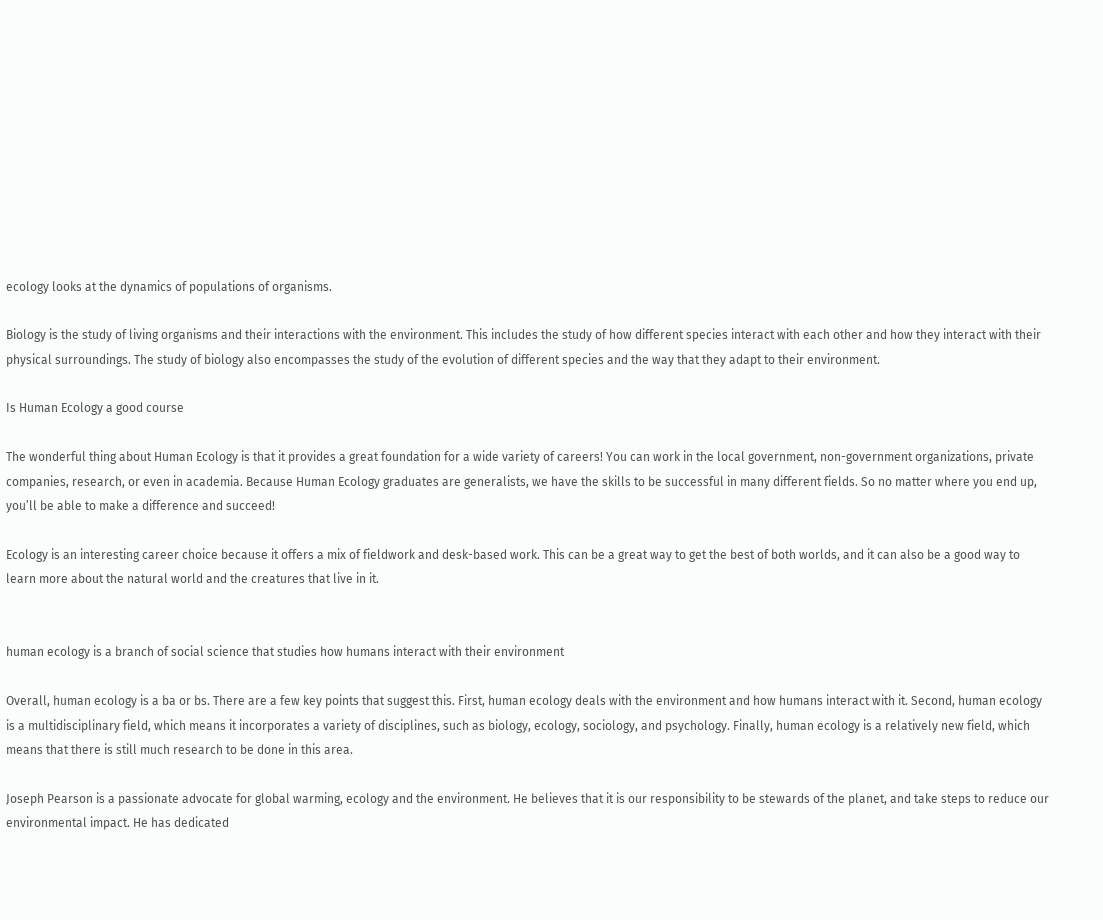ecology looks at the dynamics of populations of organisms.

Biology is the study of living organisms and their interactions with the environment. This includes the study of how different species interact with each other and how they interact with their physical surroundings. The study of biology also encompasses the study of the evolution of different species and the way that they adapt to their environment.

Is Human Ecology a good course

The wonderful thing about Human Ecology is that it provides a great foundation for a wide variety of careers! You can work in the local government, non-government organizations, private companies, research, or even in academia. Because Human Ecology graduates are generalists, we have the skills to be successful in many different fields. So no matter where you end up, you’ll be able to make a difference and succeed!

Ecology is an interesting career choice because it offers a mix of fieldwork and desk-based work. This can be a great way to get the best of both worlds, and it can also be a good way to learn more about the natural world and the creatures that live in it.


human ecology is a branch of social science that studies how humans interact with their environment

Overall, human ecology is a ba or bs. There are a few key points that suggest this. First, human ecology deals with the environment and how humans interact with it. Second, human ecology is a multidisciplinary field, which means it incorporates a variety of disciplines, such as biology, ecology, sociology, and psychology. Finally, human ecology is a relatively new field, which means that there is still much research to be done in this area.

Joseph Pearson is a passionate advocate for global warming, ecology and the environment. He believes that it is our responsibility to be stewards of the planet, and take steps to reduce our environmental impact. He has dedicated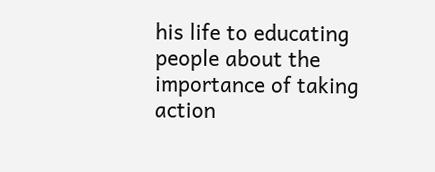his life to educating people about the importance of taking action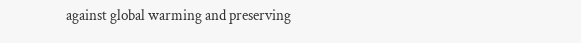against global warming and preserving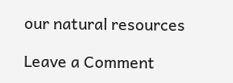our natural resources

Leave a Comment